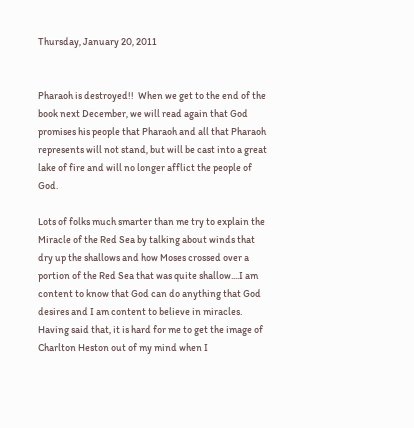Thursday, January 20, 2011


Pharaoh is destroyed!!  When we get to the end of the book next December, we will read again that God promises his people that Pharaoh and all that Pharaoh represents will not stand, but will be cast into a great lake of fire and will no longer afflict the people of God.

Lots of folks much smarter than me try to explain the Miracle of the Red Sea by talking about winds that dry up the shallows and how Moses crossed over a portion of the Red Sea that was quite shallow....I am content to know that God can do anything that God desires and I am content to believe in miracles.  Having said that, it is hard for me to get the image of Charlton Heston out of my mind when I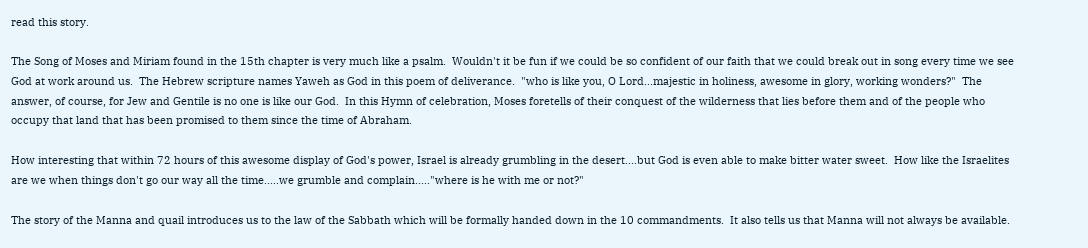read this story.

The Song of Moses and Miriam found in the 15th chapter is very much like a psalm.  Wouldn't it be fun if we could be so confident of our faith that we could break out in song every time we see God at work around us.  The Hebrew scripture names Yaweh as God in this poem of deliverance.  "who is like you, O Lord...majestic in holiness, awesome in glory, working wonders?"  The answer, of course, for Jew and Gentile is no one is like our God.  In this Hymn of celebration, Moses foretells of their conquest of the wilderness that lies before them and of the people who occupy that land that has been promised to them since the time of Abraham.

How interesting that within 72 hours of this awesome display of God's power, Israel is already grumbling in the desert....but God is even able to make bitter water sweet.  How like the Israelites are we when things don't go our way all the time.....we grumble and complain....."where is he with me or not?"

The story of the Manna and quail introduces us to the law of the Sabbath which will be formally handed down in the 10 commandments.  It also tells us that Manna will not always be available.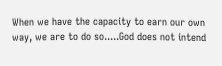When we have the capacity to earn our own way, we are to do so.....God does not intend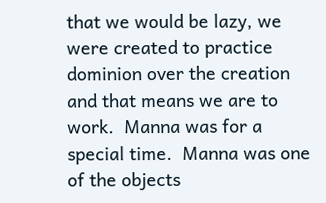that we would be lazy, we were created to practice dominion over the creation and that means we are to work.  Manna was for a special time.  Manna was one of the objects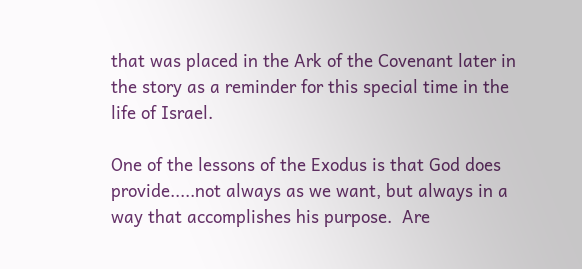that was placed in the Ark of the Covenant later in the story as a reminder for this special time in the life of Israel.

One of the lessons of the Exodus is that God does provide.....not always as we want, but always in a way that accomplishes his purpose.  Are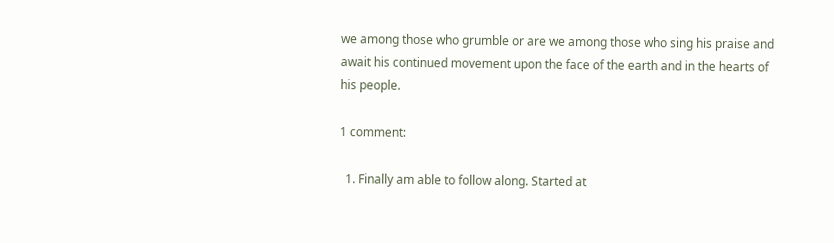we among those who grumble or are we among those who sing his praise and await his continued movement upon the face of the earth and in the hearts of his people.

1 comment:

  1. Finally am able to follow along. Started at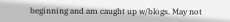beginning and am caught up w/blogs. May not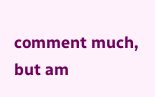comment much, but am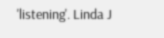'listening'. Linda J